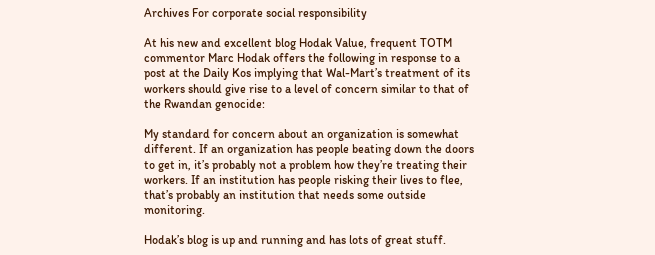Archives For corporate social responsibility

At his new and excellent blog Hodak Value, frequent TOTM commentor Marc Hodak offers the following in response to a post at the Daily Kos implying that Wal-Mart’s treatment of its workers should give rise to a level of concern similar to that of the Rwandan genocide:

My standard for concern about an organization is somewhat different. If an organization has people beating down the doors to get in, it’s probably not a problem how they’re treating their workers. If an institution has people risking their lives to flee, that’s probably an institution that needs some outside monitoring.

Hodak’s blog is up and running and has lots of great stuff.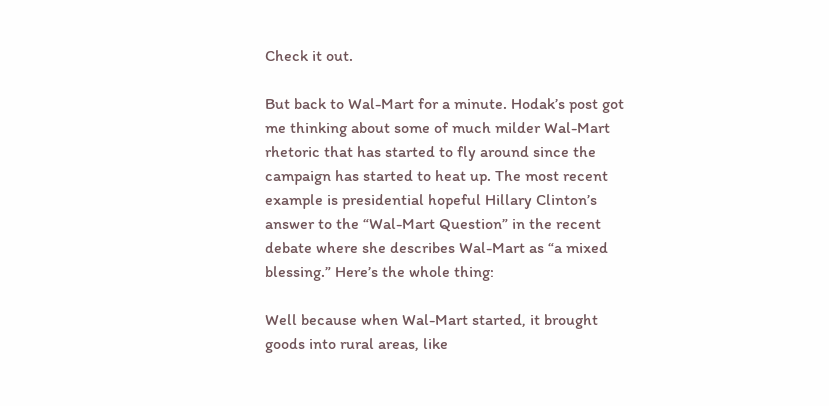Check it out.

But back to Wal-Mart for a minute. Hodak’s post got me thinking about some of much milder Wal-Mart rhetoric that has started to fly around since the campaign has started to heat up. The most recent example is presidential hopeful Hillary Clinton’s answer to the “Wal-Mart Question” in the recent debate where she describes Wal-Mart as “a mixed blessing.” Here’s the whole thing:

Well because when Wal-Mart started, it brought goods into rural areas, like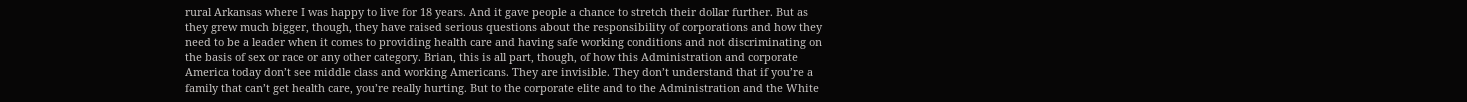rural Arkansas where I was happy to live for 18 years. And it gave people a chance to stretch their dollar further. But as they grew much bigger, though, they have raised serious questions about the responsibility of corporations and how they need to be a leader when it comes to providing health care and having safe working conditions and not discriminating on the basis of sex or race or any other category. Brian, this is all part, though, of how this Administration and corporate America today don’t see middle class and working Americans. They are invisible. They don’t understand that if you’re a family that can’t get health care, you’re really hurting. But to the corporate elite and to the Administration and the White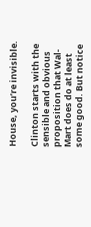House, you’re invisible.

Clinton starts with the sensible and obvious proposition that Wal-Mart does do at least some good. But notice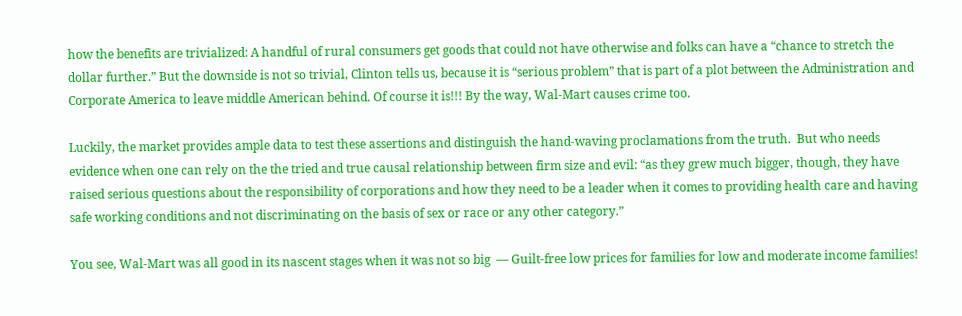how the benefits are trivialized: A handful of rural consumers get goods that could not have otherwise and folks can have a “chance to stretch the dollar further.” But the downside is not so trivial, Clinton tells us, because it is “serious problem” that is part of a plot between the Administration and Corporate America to leave middle American behind. Of course it is!!! By the way, Wal-Mart causes crime too.

Luckily, the market provides ample data to test these assertions and distinguish the hand-waving proclamations from the truth.  But who needs evidence when one can rely on the the tried and true causal relationship between firm size and evil: “as they grew much bigger, though, they have raised serious questions about the responsibility of corporations and how they need to be a leader when it comes to providing health care and having safe working conditions and not discriminating on the basis of sex or race or any other category.”

You see, Wal-Mart was all good in its nascent stages when it was not so big  — Guilt-free low prices for families for low and moderate income families!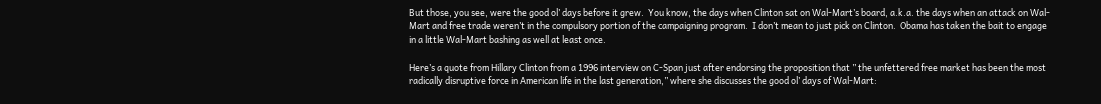But those, you see, were the good ol’ days before it grew.  You know, the days when Clinton sat on Wal-Mart’s board, a.k.a. the days when an attack on Wal-Mart and free trade weren’t in the compulsory portion of the campaigning program.  I don’t mean to just pick on Clinton.  Obama has taken the bait to engage in a little Wal-Mart bashing as well at least once.

Here’s a quote from Hillary Clinton from a 1996 interview on C-Span just after endorsing the proposition that ” the unfettered free market has been the most radically disruptive force in American life in the last generation,” where she discusses the good ol’ days of Wal-Mart: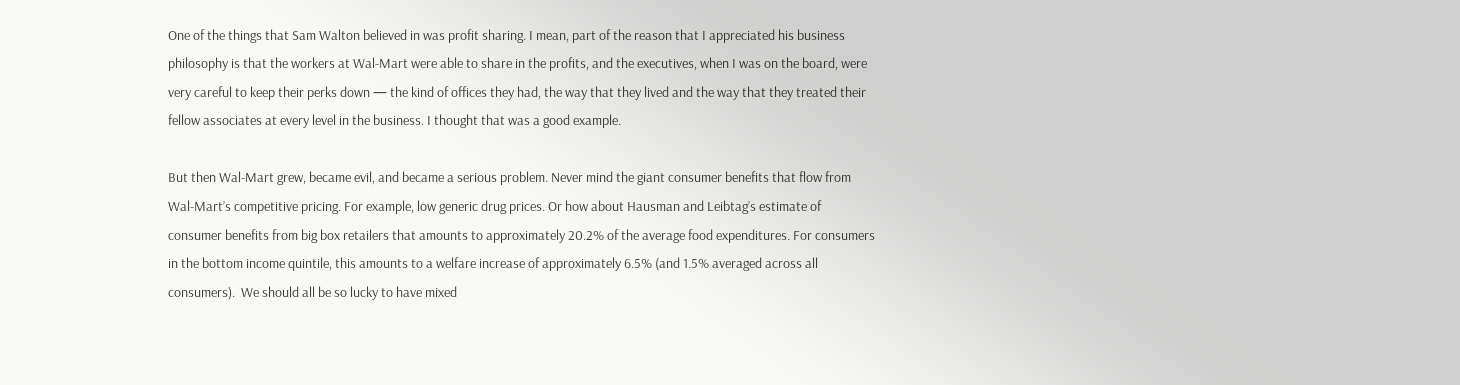One of the things that Sam Walton believed in was profit sharing. I mean, part of the reason that I appreciated his business philosophy is that the workers at Wal-Mart were able to share in the profits, and the executives, when I was on the board, were very careful to keep their perks down — the kind of offices they had, the way that they lived and the way that they treated their fellow associates at every level in the business. I thought that was a good example.

But then Wal-Mart grew, became evil, and became a serious problem. Never mind the giant consumer benefits that flow from Wal-Mart’s competitive pricing. For example, low generic drug prices. Or how about Hausman and Leibtag’s estimate of consumer benefits from big box retailers that amounts to approximately 20.2% of the average food expenditures. For consumers in the bottom income quintile, this amounts to a welfare increase of approximately 6.5% (and 1.5% averaged across all consumers).  We should all be so lucky to have mixed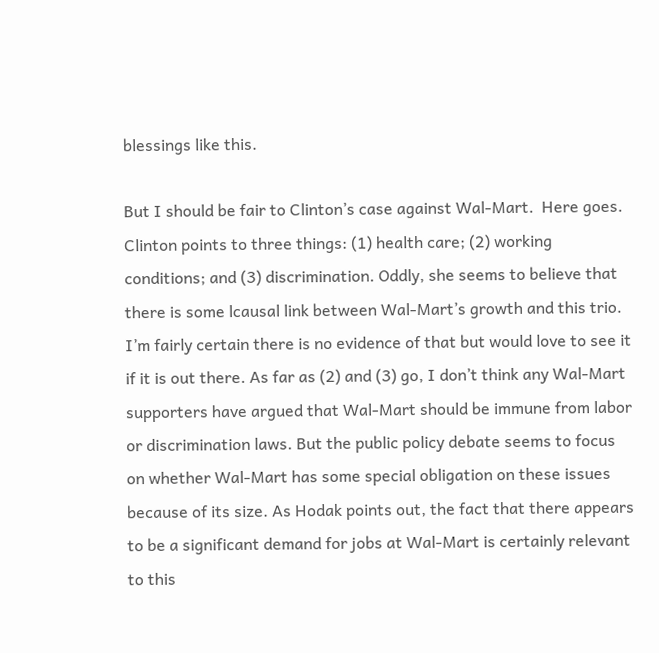blessings like this.

But I should be fair to Clinton’s case against Wal-Mart.  Here goes.   Clinton points to three things: (1) health care; (2) working conditions; and (3) discrimination. Oddly, she seems to believe that there is some lcausal link between Wal-Mart’s growth and this trio. I’m fairly certain there is no evidence of that but would love to see it if it is out there. As far as (2) and (3) go, I don’t think any Wal-Mart supporters have argued that Wal-Mart should be immune from labor or discrimination laws. But the public policy debate seems to focus on whether Wal-Mart has some special obligation on these issues because of its size. As Hodak points out, the fact that there appears to be a significant demand for jobs at Wal-Mart is certainly relevant to this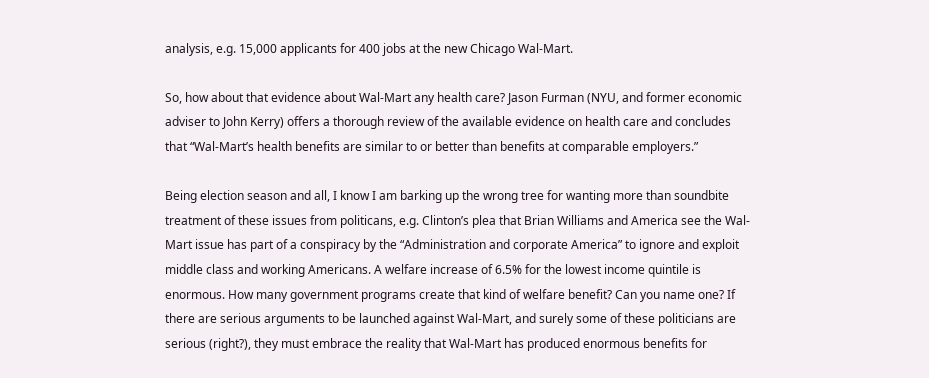analysis, e.g. 15,000 applicants for 400 jobs at the new Chicago Wal-Mart.

So, how about that evidence about Wal-Mart any health care? Jason Furman (NYU, and former economic adviser to John Kerry) offers a thorough review of the available evidence on health care and concludes that “Wal-Mart’s health benefits are similar to or better than benefits at comparable employers.”

Being election season and all, I know I am barking up the wrong tree for wanting more than soundbite treatment of these issues from politicans, e.g. Clinton’s plea that Brian Williams and America see the Wal-Mart issue has part of a conspiracy by the “Administration and corporate America” to ignore and exploit middle class and working Americans. A welfare increase of 6.5% for the lowest income quintile is enormous. How many government programs create that kind of welfare benefit? Can you name one? If there are serious arguments to be launched against Wal-Mart, and surely some of these politicians are serious (right?), they must embrace the reality that Wal-Mart has produced enormous benefits for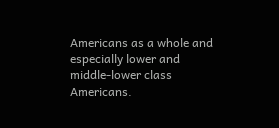Americans as a whole and especially lower and middle-lower class Americans.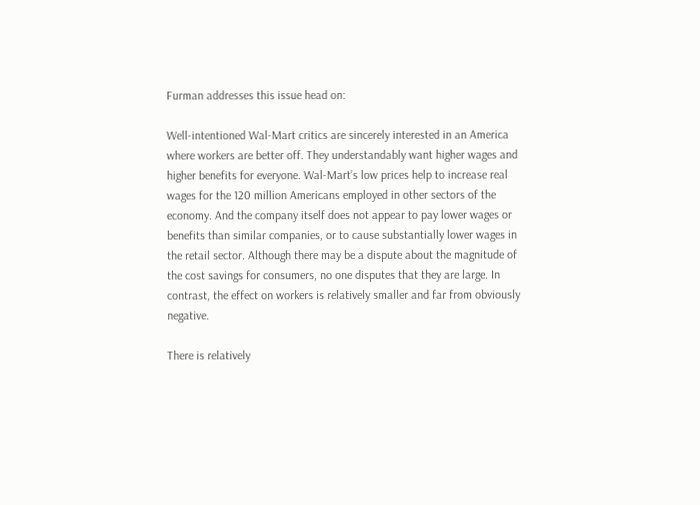Furman addresses this issue head on:

Well-intentioned Wal-Mart critics are sincerely interested in an America where workers are better off. They understandably want higher wages and higher benefits for everyone. Wal-Mart’s low prices help to increase real wages for the 120 million Americans employed in other sectors of the economy. And the company itself does not appear to pay lower wages or benefits than similar companies, or to cause substantially lower wages in the retail sector. Although there may be a dispute about the magnitude of the cost savings for consumers, no one disputes that they are large. In contrast, the effect on workers is relatively smaller and far from obviously negative.

There is relatively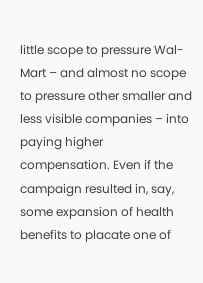little scope to pressure Wal-Mart – and almost no scope to pressure other smaller and less visible companies – into paying higher compensation. Even if the campaign resulted in, say, some expansion of health benefits to placate one of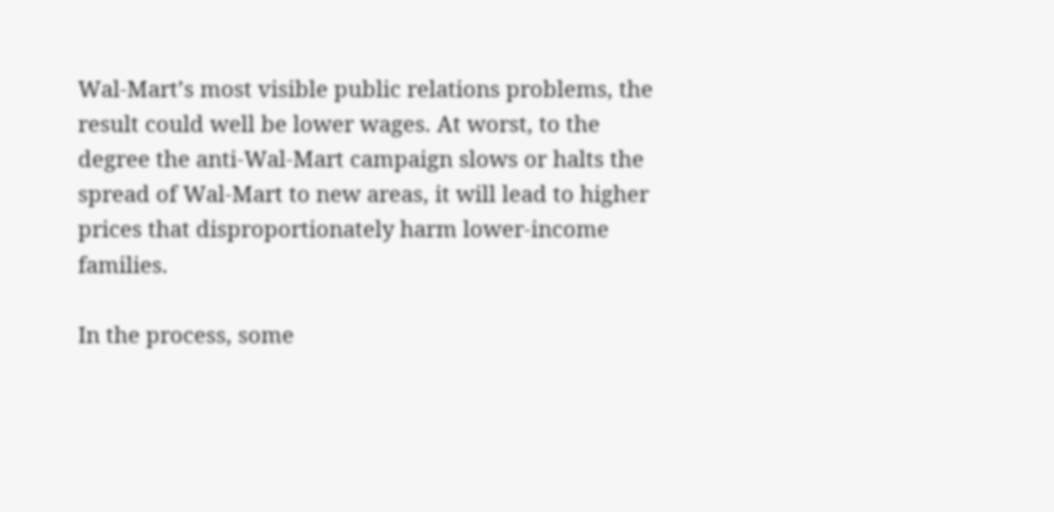Wal-Mart’s most visible public relations problems, the result could well be lower wages. At worst, to the degree the anti-Wal-Mart campaign slows or halts the spread of Wal-Mart to new areas, it will lead to higher prices that disproportionately harm lower-income families.

In the process, some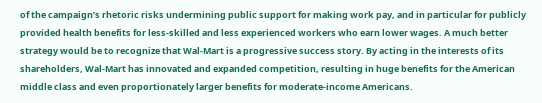of the campaign’s rhetoric risks undermining public support for making work pay, and in particular for publicly provided health benefits for less-skilled and less experienced workers who earn lower wages. A much better strategy would be to recognize that Wal-Mart is a progressive success story. By acting in the interests of its shareholders, Wal-Mart has innovated and expanded competition, resulting in huge benefits for the American middle class and even proportionately larger benefits for moderate-income Americans.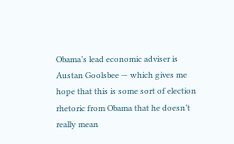Obama’s lead economic adviser is Austan Goolsbee — which gives me hope that this is some sort of election rhetoric from Obama that he doesn’t really mean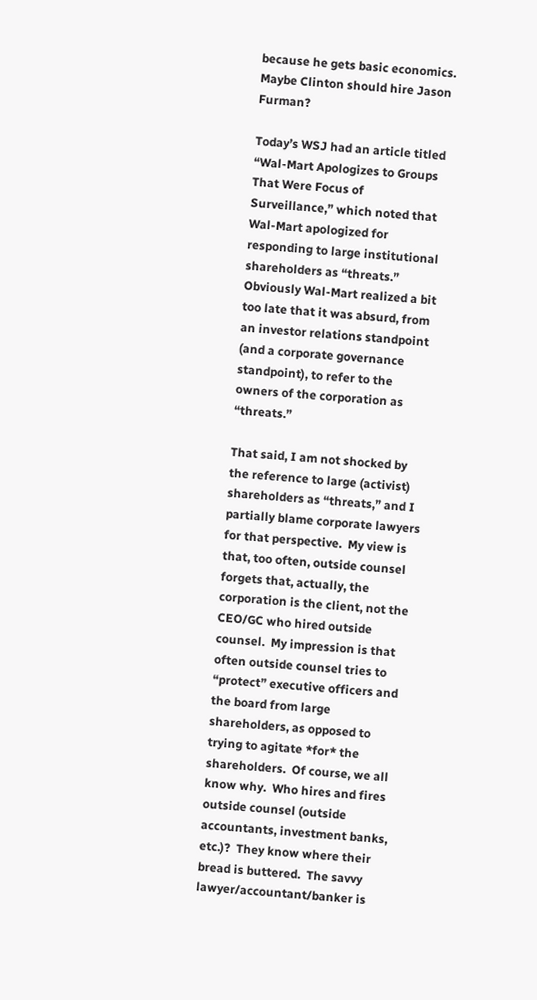because he gets basic economics.  Maybe Clinton should hire Jason Furman?

Today’s WSJ had an article titled “Wal-Mart Apologizes to Groups That Were Focus of Surveillance,” which noted that Wal-Mart apologized for responding to large institutional shareholders as “threats.”  Obviously Wal-Mart realized a bit too late that it was absurd, from an investor relations standpoint (and a corporate governance standpoint), to refer to the owners of the corporation as “threats.”

That said, I am not shocked by the reference to large (activist) shareholders as “threats,” and I partially blame corporate lawyers for that perspective.  My view is that, too often, outside counsel forgets that, actually, the corporation is the client, not the CEO/GC who hired outside counsel.  My impression is that often outside counsel tries to “protect” executive officers and the board from large shareholders, as opposed to trying to agitate *for* the shareholders.  Of course, we all know why.  Who hires and fires outside counsel (outside accountants, investment banks, etc.)?  They know where their bread is buttered.  The savvy lawyer/accountant/banker is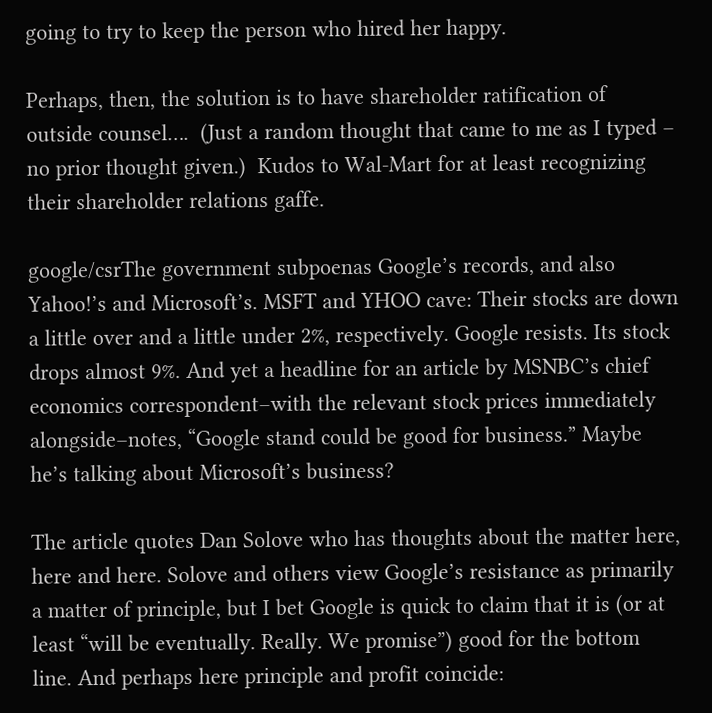going to try to keep the person who hired her happy.

Perhaps, then, the solution is to have shareholder ratification of outside counsel….  (Just a random thought that came to me as I typed – no prior thought given.)  Kudos to Wal-Mart for at least recognizing their shareholder relations gaffe.

google/csrThe government subpoenas Google’s records, and also Yahoo!’s and Microsoft’s. MSFT and YHOO cave: Their stocks are down a little over and a little under 2%, respectively. Google resists. Its stock drops almost 9%. And yet a headline for an article by MSNBC’s chief economics correspondent–with the relevant stock prices immediately alongside–notes, “Google stand could be good for business.” Maybe he’s talking about Microsoft’s business?

The article quotes Dan Solove who has thoughts about the matter here, here and here. Solove and others view Google’s resistance as primarily a matter of principle, but I bet Google is quick to claim that it is (or at least “will be eventually. Really. We promise”) good for the bottom line. And perhaps here principle and profit coincide: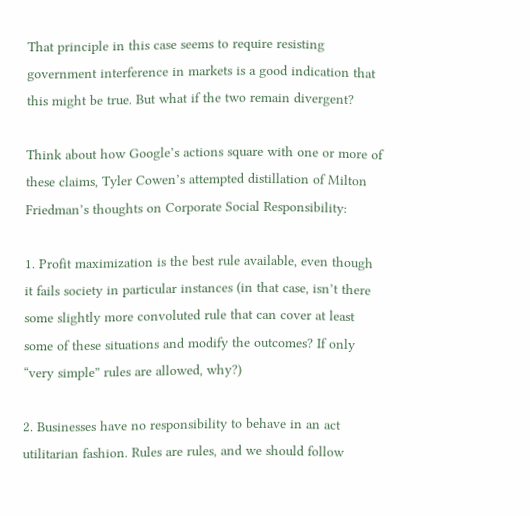That principle in this case seems to require resisting government interference in markets is a good indication that this might be true. But what if the two remain divergent?

Think about how Google’s actions square with one or more of these claims, Tyler Cowen’s attempted distillation of Milton Friedman’s thoughts on Corporate Social Responsibility:

1. Profit maximization is the best rule available, even though it fails society in particular instances (in that case, isn’t there some slightly more convoluted rule that can cover at least some of these situations and modify the outcomes? If only “very simple” rules are allowed, why?)

2. Businesses have no responsibility to behave in an act utilitarian fashion. Rules are rules, and we should follow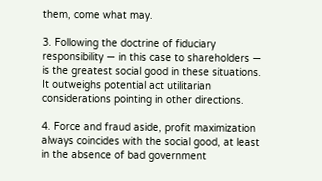them, come what may.

3. Following the doctrine of fiduciary responsibility — in this case to shareholders — is the greatest social good in these situations. It outweighs potential act utilitarian considerations pointing in other directions.

4. Force and fraud aside, profit maximization always coincides with the social good, at least in the absence of bad government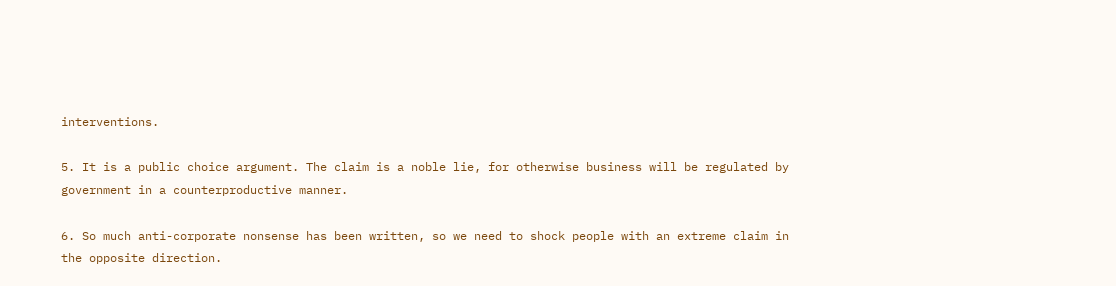interventions.

5. It is a public choice argument. The claim is a noble lie, for otherwise business will be regulated by government in a counterproductive manner.

6. So much anti-corporate nonsense has been written, so we need to shock people with an extreme claim in the opposite direction.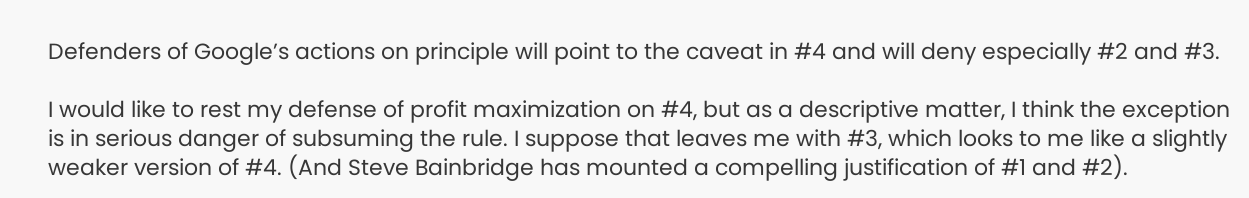Defenders of Google’s actions on principle will point to the caveat in #4 and will deny especially #2 and #3.

I would like to rest my defense of profit maximization on #4, but as a descriptive matter, I think the exception is in serious danger of subsuming the rule. I suppose that leaves me with #3, which looks to me like a slightly weaker version of #4. (And Steve Bainbridge has mounted a compelling justification of #1 and #2).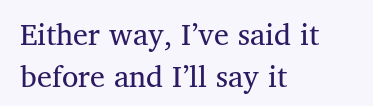Either way, I’ve said it before and I’ll say it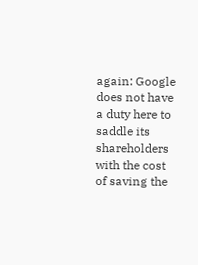again: Google does not have a duty here to saddle its shareholders with the cost of saving the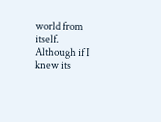world from itself. Although if I knew its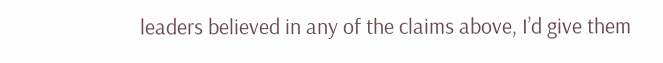leaders believed in any of the claims above, I’d give them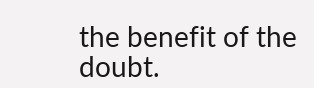the benefit of the doubt.